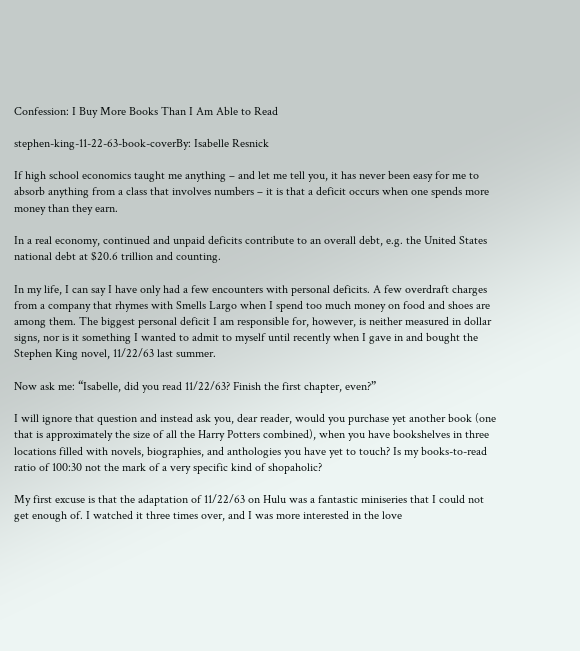Confession: I Buy More Books Than I Am Able to Read

stephen-king-11-22-63-book-coverBy: Isabelle Resnick

If high school economics taught me anything – and let me tell you, it has never been easy for me to absorb anything from a class that involves numbers – it is that a deficit occurs when one spends more money than they earn.

In a real economy, continued and unpaid deficits contribute to an overall debt, e.g. the United States national debt at $20.6 trillion and counting.

In my life, I can say I have only had a few encounters with personal deficits. A few overdraft charges from a company that rhymes with Smells Largo when I spend too much money on food and shoes are among them. The biggest personal deficit I am responsible for, however, is neither measured in dollar signs, nor is it something I wanted to admit to myself until recently when I gave in and bought the Stephen King novel, 11/22/63 last summer.

Now ask me: “Isabelle, did you read 11/22/63? Finish the first chapter, even?”

I will ignore that question and instead ask you, dear reader, would you purchase yet another book (one that is approximately the size of all the Harry Potters combined), when you have bookshelves in three locations filled with novels, biographies, and anthologies you have yet to touch? Is my books-to-read ratio of 100:30 not the mark of a very specific kind of shopaholic?

My first excuse is that the adaptation of 11/22/63 on Hulu was a fantastic miniseries that I could not get enough of. I watched it three times over, and I was more interested in the love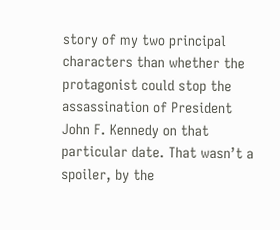story of my two principal characters than whether the protagonist could stop the assassination of President John F. Kennedy on that particular date. That wasn’t a spoiler, by the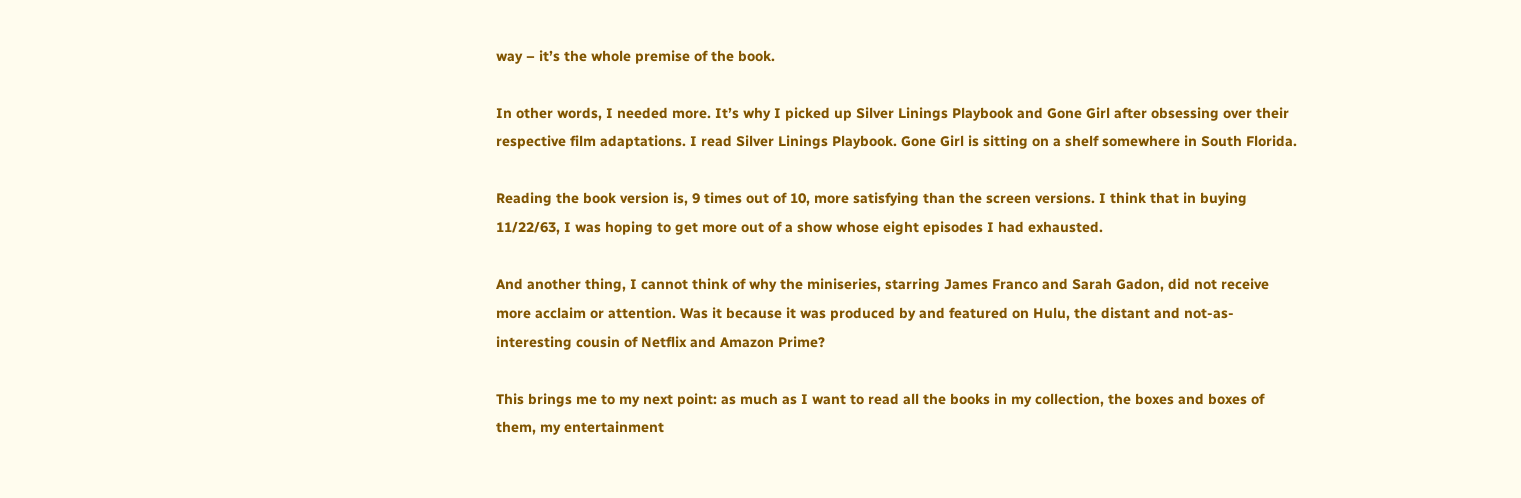way – it’s the whole premise of the book.

In other words, I needed more. It’s why I picked up Silver Linings Playbook and Gone Girl after obsessing over their respective film adaptations. I read Silver Linings Playbook. Gone Girl is sitting on a shelf somewhere in South Florida.

Reading the book version is, 9 times out of 10, more satisfying than the screen versions. I think that in buying 11/22/63, I was hoping to get more out of a show whose eight episodes I had exhausted.

And another thing, I cannot think of why the miniseries, starring James Franco and Sarah Gadon, did not receive more acclaim or attention. Was it because it was produced by and featured on Hulu, the distant and not-as-interesting cousin of Netflix and Amazon Prime?

This brings me to my next point: as much as I want to read all the books in my collection, the boxes and boxes of them, my entertainment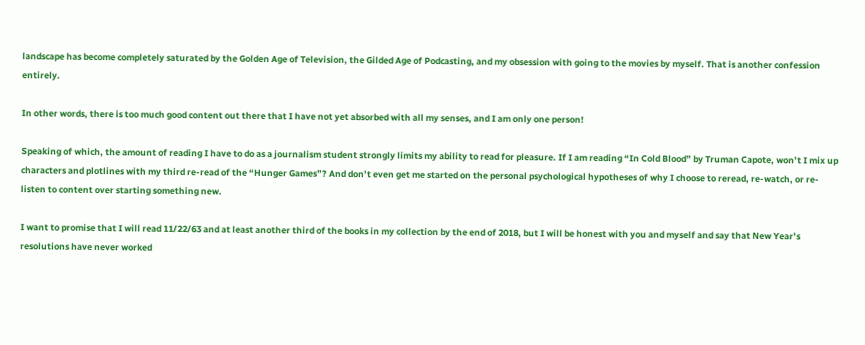landscape has become completely saturated by the Golden Age of Television, the Gilded Age of Podcasting, and my obsession with going to the movies by myself. That is another confession entirely.

In other words, there is too much good content out there that I have not yet absorbed with all my senses, and I am only one person!

Speaking of which, the amount of reading I have to do as a journalism student strongly limits my ability to read for pleasure. If I am reading “In Cold Blood” by Truman Capote, won’t I mix up characters and plotlines with my third re-read of the “Hunger Games”? And don’t even get me started on the personal psychological hypotheses of why I choose to reread, re-watch, or re-listen to content over starting something new.

I want to promise that I will read 11/22/63 and at least another third of the books in my collection by the end of 2018, but I will be honest with you and myself and say that New Year’s resolutions have never worked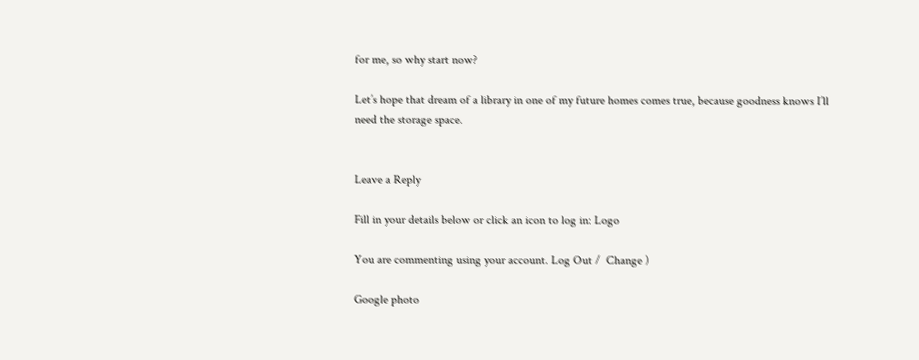for me, so why start now?

Let’s hope that dream of a library in one of my future homes comes true, because goodness knows I’ll need the storage space.


Leave a Reply

Fill in your details below or click an icon to log in: Logo

You are commenting using your account. Log Out /  Change )

Google photo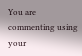You are commenting using your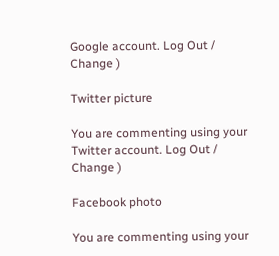Google account. Log Out /  Change )

Twitter picture

You are commenting using your Twitter account. Log Out /  Change )

Facebook photo

You are commenting using your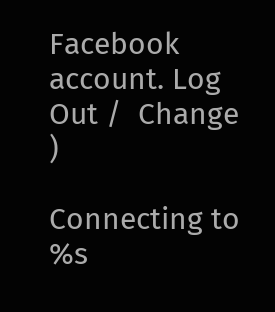Facebook account. Log Out /  Change )

Connecting to %s